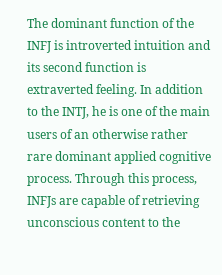The dominant function of the INFJ is introverted intuition and its second function is extraverted feeling. In addition to the INTJ, he is one of the main users of an otherwise rather rare dominant applied cognitive process. Through this process, INFJs are capable of retrieving unconscious content to the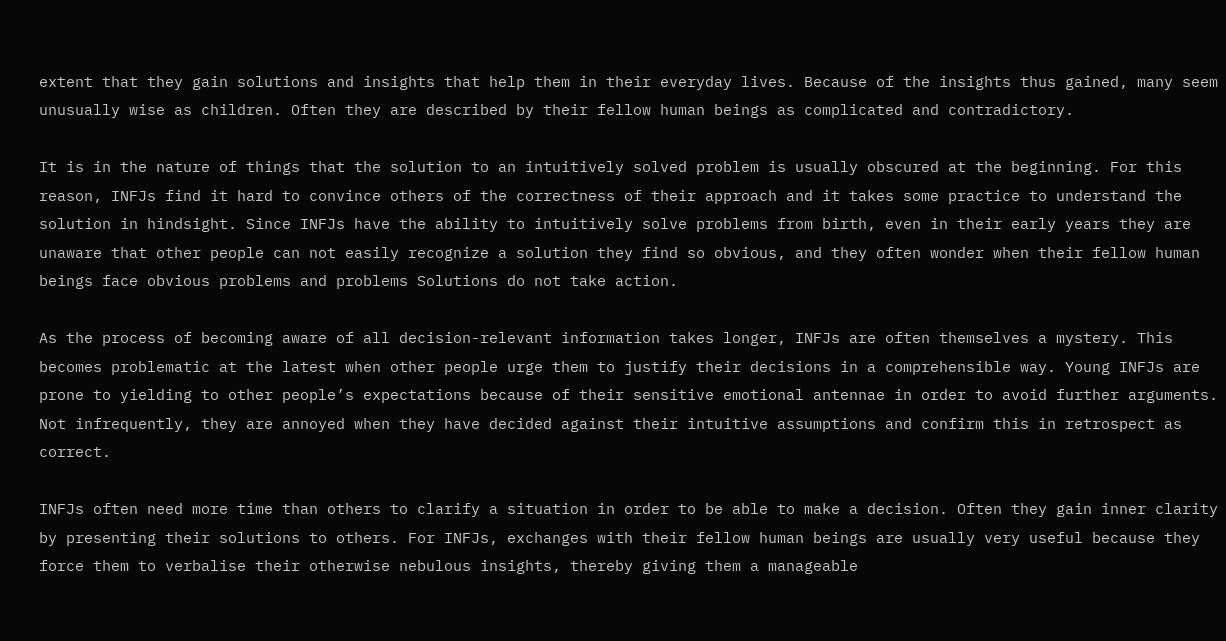extent that they gain solutions and insights that help them in their everyday lives. Because of the insights thus gained, many seem unusually wise as children. Often they are described by their fellow human beings as complicated and contradictory.

It is in the nature of things that the solution to an intuitively solved problem is usually obscured at the beginning. For this reason, INFJs find it hard to convince others of the correctness of their approach and it takes some practice to understand the solution in hindsight. Since INFJs have the ability to intuitively solve problems from birth, even in their early years they are unaware that other people can not easily recognize a solution they find so obvious, and they often wonder when their fellow human beings face obvious problems and problems Solutions do not take action.

As the process of becoming aware of all decision-relevant information takes longer, INFJs are often themselves a mystery. This becomes problematic at the latest when other people urge them to justify their decisions in a comprehensible way. Young INFJs are prone to yielding to other people’s expectations because of their sensitive emotional antennae in order to avoid further arguments. Not infrequently, they are annoyed when they have decided against their intuitive assumptions and confirm this in retrospect as correct.

INFJs often need more time than others to clarify a situation in order to be able to make a decision. Often they gain inner clarity by presenting their solutions to others. For INFJs, exchanges with their fellow human beings are usually very useful because they force them to verbalise their otherwise nebulous insights, thereby giving them a manageable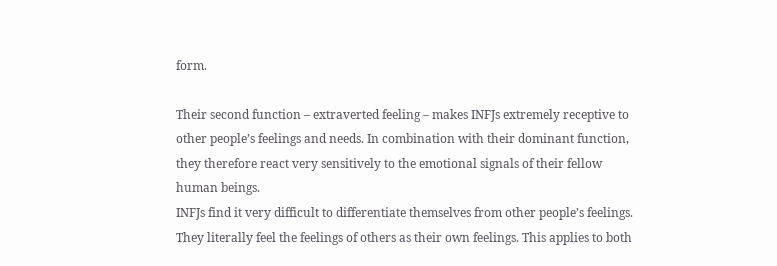form.

Their second function – extraverted feeling – makes INFJs extremely receptive to other people’s feelings and needs. In combination with their dominant function, they therefore react very sensitively to the emotional signals of their fellow human beings.
INFJs find it very difficult to differentiate themselves from other people’s feelings. They literally feel the feelings of others as their own feelings. This applies to both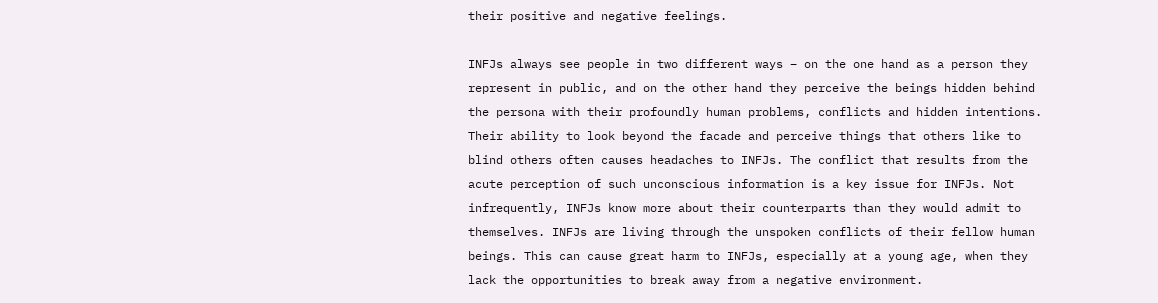their positive and negative feelings.

INFJs always see people in two different ways – on the one hand as a person they represent in public, and on the other hand they perceive the beings hidden behind the persona with their profoundly human problems, conflicts and hidden intentions. Their ability to look beyond the facade and perceive things that others like to blind others often causes headaches to INFJs. The conflict that results from the acute perception of such unconscious information is a key issue for INFJs. Not infrequently, INFJs know more about their counterparts than they would admit to themselves. INFJs are living through the unspoken conflicts of their fellow human beings. This can cause great harm to INFJs, especially at a young age, when they lack the opportunities to break away from a negative environment.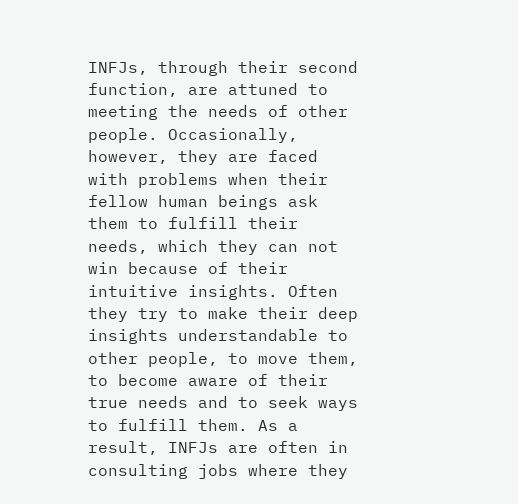INFJs, through their second function, are attuned to meeting the needs of other people. Occasionally, however, they are faced with problems when their fellow human beings ask them to fulfill their needs, which they can not win because of their intuitive insights. Often they try to make their deep insights understandable to other people, to move them, to become aware of their true needs and to seek ways to fulfill them. As a result, INFJs are often in consulting jobs where they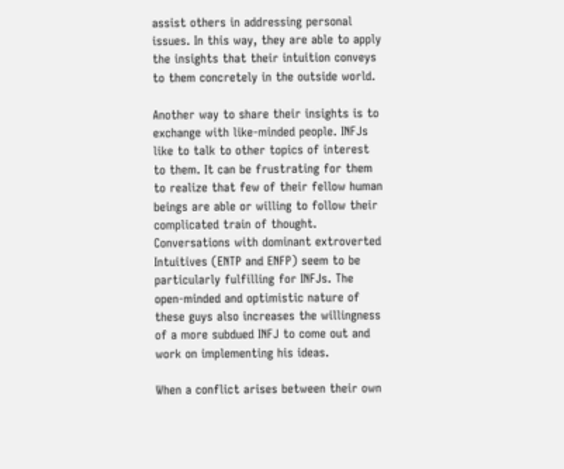assist others in addressing personal issues. In this way, they are able to apply the insights that their intuition conveys to them concretely in the outside world.

Another way to share their insights is to exchange with like-minded people. INFJs like to talk to other topics of interest to them. It can be frustrating for them to realize that few of their fellow human beings are able or willing to follow their complicated train of thought. Conversations with dominant extroverted Intuitives (ENTP and ENFP) seem to be particularly fulfilling for INFJs. The open-minded and optimistic nature of these guys also increases the willingness of a more subdued INFJ to come out and work on implementing his ideas.

When a conflict arises between their own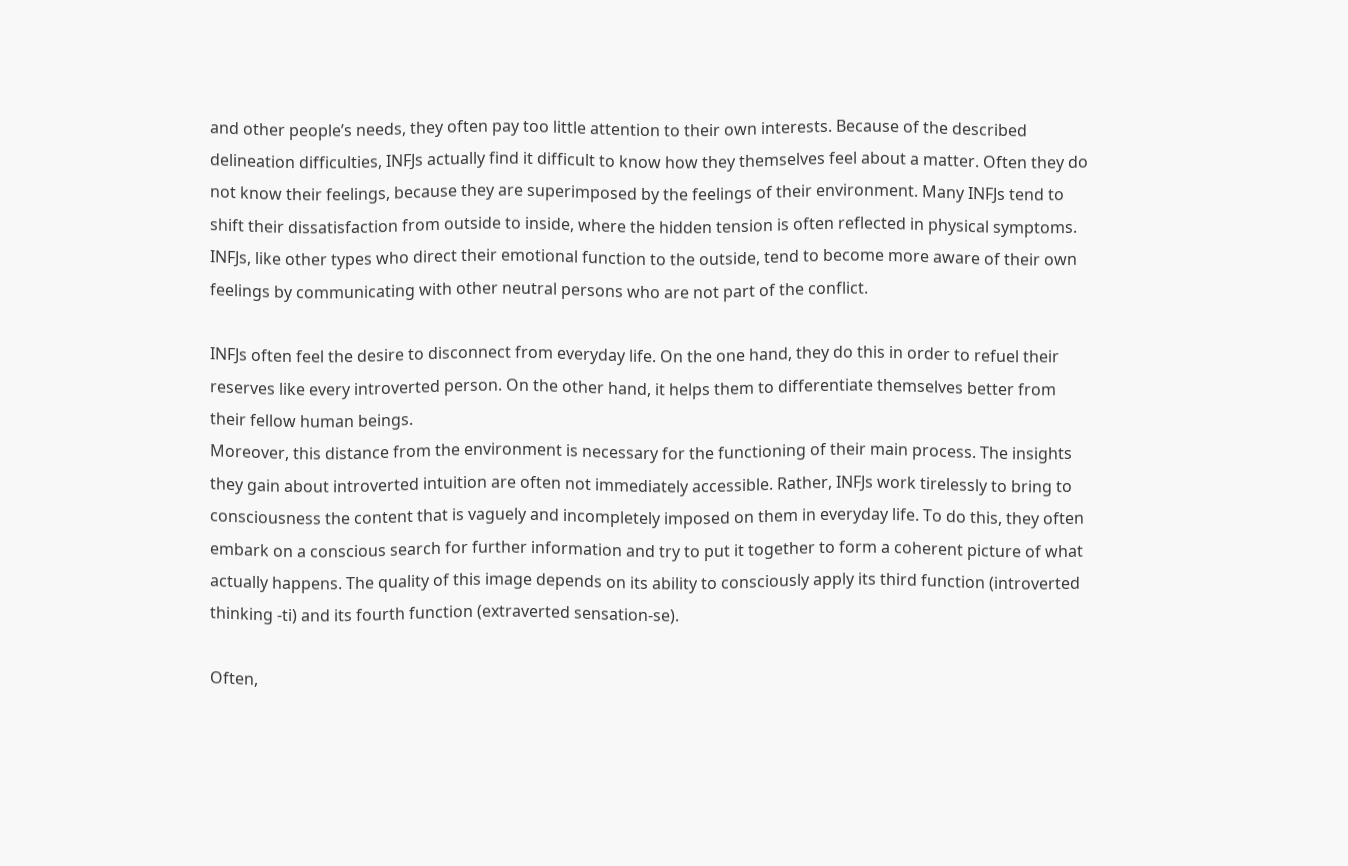and other people’s needs, they often pay too little attention to their own interests. Because of the described delineation difficulties, INFJs actually find it difficult to know how they themselves feel about a matter. Often they do not know their feelings, because they are superimposed by the feelings of their environment. Many INFJs tend to shift their dissatisfaction from outside to inside, where the hidden tension is often reflected in physical symptoms. INFJs, like other types who direct their emotional function to the outside, tend to become more aware of their own feelings by communicating with other neutral persons who are not part of the conflict.

INFJs often feel the desire to disconnect from everyday life. On the one hand, they do this in order to refuel their reserves like every introverted person. On the other hand, it helps them to differentiate themselves better from their fellow human beings.
Moreover, this distance from the environment is necessary for the functioning of their main process. The insights they gain about introverted intuition are often not immediately accessible. Rather, INFJs work tirelessly to bring to consciousness the content that is vaguely and incompletely imposed on them in everyday life. To do this, they often embark on a conscious search for further information and try to put it together to form a coherent picture of what actually happens. The quality of this image depends on its ability to consciously apply its third function (introverted thinking -ti) and its fourth function (extraverted sensation-se).

Often,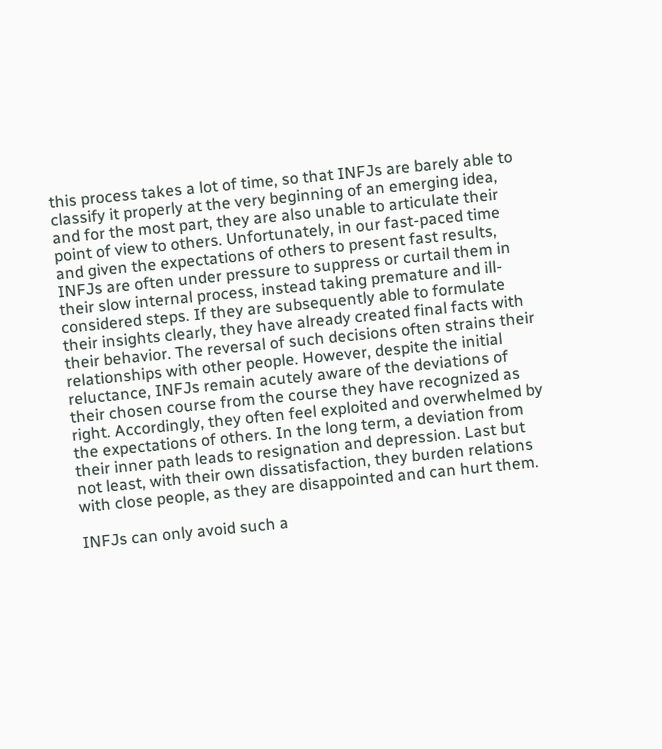this process takes a lot of time, so that INFJs are barely able to classify it properly at the very beginning of an emerging idea, and for the most part, they are also unable to articulate their point of view to others. Unfortunately, in our fast-paced time and given the expectations of others to present fast results, INFJs are often under pressure to suppress or curtail them in their slow internal process, instead taking premature and ill-considered steps. If they are subsequently able to formulate their insights clearly, they have already created final facts with their behavior. The reversal of such decisions often strains their relationships with other people. However, despite the initial reluctance, INFJs remain acutely aware of the deviations of their chosen course from the course they have recognized as right. Accordingly, they often feel exploited and overwhelmed by the expectations of others. In the long term, a deviation from their inner path leads to resignation and depression. Last but not least, with their own dissatisfaction, they burden relations with close people, as they are disappointed and can hurt them.

INFJs can only avoid such a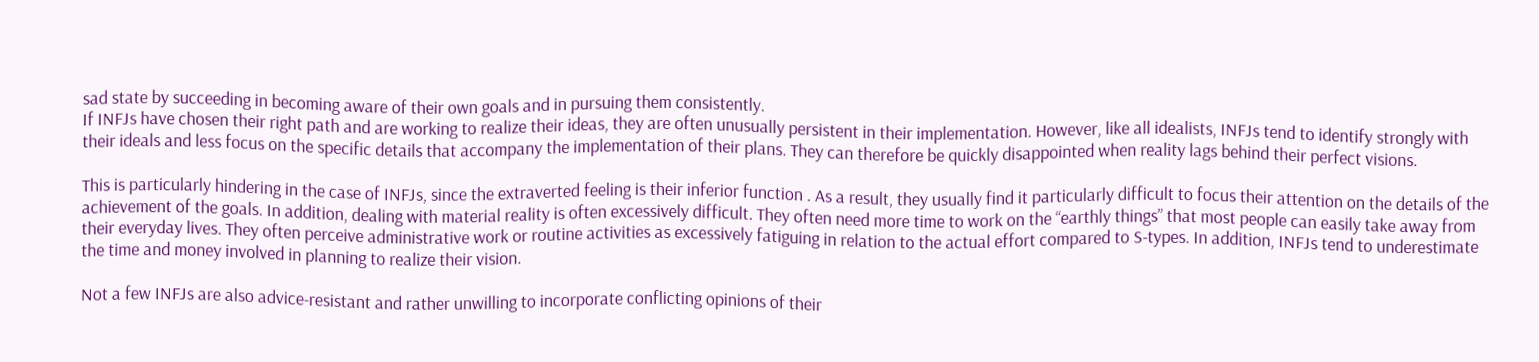sad state by succeeding in becoming aware of their own goals and in pursuing them consistently.
If INFJs have chosen their right path and are working to realize their ideas, they are often unusually persistent in their implementation. However, like all idealists, INFJs tend to identify strongly with their ideals and less focus on the specific details that accompany the implementation of their plans. They can therefore be quickly disappointed when reality lags behind their perfect visions.

This is particularly hindering in the case of INFJs, since the extraverted feeling is their inferior function . As a result, they usually find it particularly difficult to focus their attention on the details of the achievement of the goals. In addition, dealing with material reality is often excessively difficult. They often need more time to work on the “earthly things” that most people can easily take away from their everyday lives. They often perceive administrative work or routine activities as excessively fatiguing in relation to the actual effort compared to S-types. In addition, INFJs tend to underestimate the time and money involved in planning to realize their vision.

Not a few INFJs are also advice-resistant and rather unwilling to incorporate conflicting opinions of their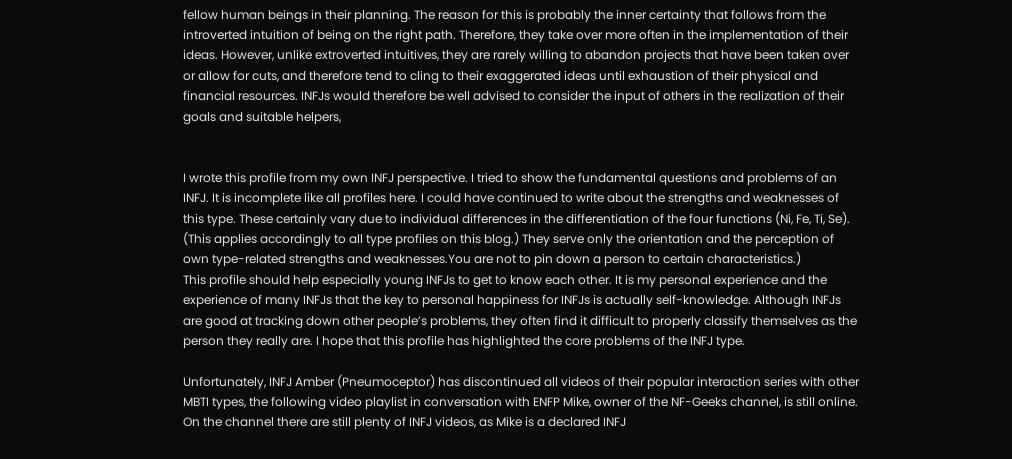fellow human beings in their planning. The reason for this is probably the inner certainty that follows from the introverted intuition of being on the right path. Therefore, they take over more often in the implementation of their ideas. However, unlike extroverted intuitives, they are rarely willing to abandon projects that have been taken over or allow for cuts, and therefore tend to cling to their exaggerated ideas until exhaustion of their physical and financial resources. INFJs would therefore be well advised to consider the input of others in the realization of their goals and suitable helpers,


I wrote this profile from my own INFJ perspective. I tried to show the fundamental questions and problems of an INFJ. It is incomplete like all profiles here. I could have continued to write about the strengths and weaknesses of this type. These certainly vary due to individual differences in the differentiation of the four functions (Ni, Fe, Ti, Se). (This applies accordingly to all type profiles on this blog.) They serve only the orientation and the perception of own type-related strengths and weaknesses.You are not to pin down a person to certain characteristics.)
This profile should help especially young INFJs to get to know each other. It is my personal experience and the experience of many INFJs that the key to personal happiness for INFJs is actually self-knowledge. Although INFJs are good at tracking down other people’s problems, they often find it difficult to properly classify themselves as the person they really are. I hope that this profile has highlighted the core problems of the INFJ type.

Unfortunately, INFJ Amber (Pneumoceptor) has discontinued all videos of their popular interaction series with other MBTI types, the following video playlist in conversation with ENFP Mike, owner of the NF-Geeks channel, is still online. On the channel there are still plenty of INFJ videos, as Mike is a declared INFJ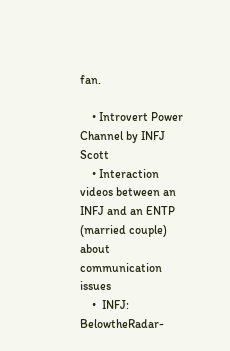fan.

    • Introvert Power Channel by INFJ Scott
    • Interaction videos between an INFJ and an ENTP (married couple) about communication issues
    •  INFJ: BelowtheRadar-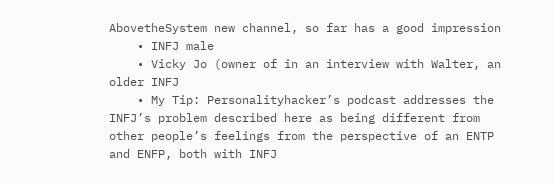AbovetheSystem new channel, so far has a good impression
    • INFJ male
    • Vicky Jo (owner of in an interview with Walter, an older INFJ
    • My Tip: Personalityhacker’s podcast addresses the INFJ’s problem described here as being different from other people’s feelings from the perspective of an ENTP and ENFP, both with INFJ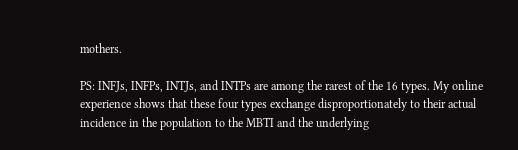mothers.

PS: INFJs, INFPs, INTJs, and INTPs are among the rarest of the 16 types. My online experience shows that these four types exchange disproportionately to their actual incidence in the population to the MBTI and the underlying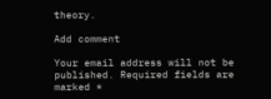theory.

Add comment

Your email address will not be published. Required fields are marked *